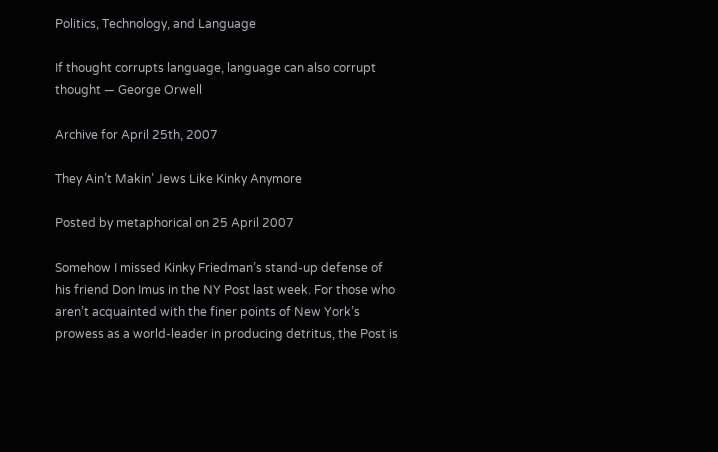Politics, Technology, and Language

If thought corrupts language, language can also corrupt thought — George Orwell

Archive for April 25th, 2007

They Ain’t Makin’ Jews Like Kinky Anymore

Posted by metaphorical on 25 April 2007

Somehow I missed Kinky Friedman’s stand-up defense of his friend Don Imus in the NY Post last week. For those who aren’t acquainted with the finer points of New York’s prowess as a world-leader in producing detritus, the Post is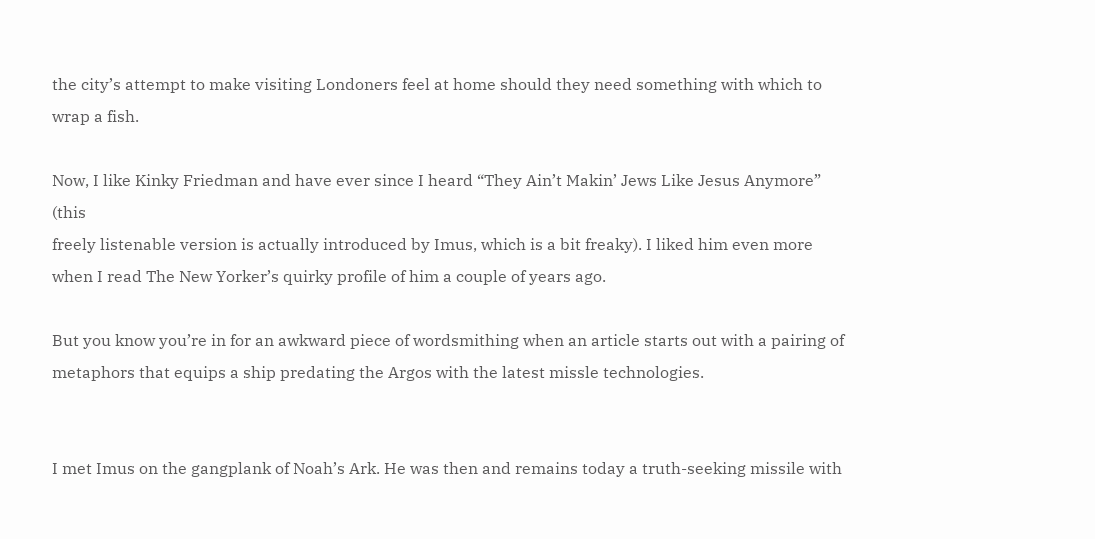the city’s attempt to make visiting Londoners feel at home should they need something with which to wrap a fish.

Now, I like Kinky Friedman and have ever since I heard “They Ain’t Makin’ Jews Like Jesus Anymore” (this
freely listenable version is actually introduced by Imus, which is a bit freaky). I liked him even more when I read The New Yorker’s quirky profile of him a couple of years ago.

But you know you’re in for an awkward piece of wordsmithing when an article starts out with a pairing of metaphors that equips a ship predating the Argos with the latest missle technologies.


I met Imus on the gangplank of Noah’s Ark. He was then and remains today a truth-seeking missile with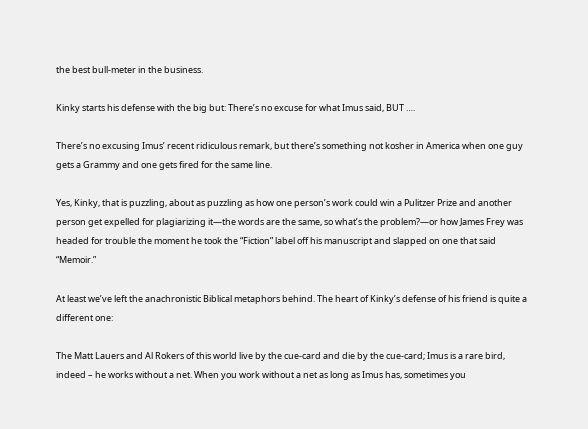the best bull-meter in the business.

Kinky starts his defense with the big but: There’s no excuse for what Imus said, BUT ….

There’s no excusing Imus’ recent ridiculous remark, but there’s something not kosher in America when one guy gets a Grammy and one gets fired for the same line.

Yes, Kinky, that is puzzling, about as puzzling as how one person’s work could win a Pulitzer Prize and another person get expelled for plagiarizing it—the words are the same, so what’s the problem?—or how James Frey was headed for trouble the moment he took the “Fiction” label off his manuscript and slapped on one that said “Memoir.”

At least we’ve left the anachronistic Biblical metaphors behind. The heart of Kinky’s defense of his friend is quite a different one:

The Matt Lauers and Al Rokers of this world live by the cue-card and die by the cue-card; Imus is a rare bird, indeed – he works without a net. When you work without a net as long as Imus has, sometimes you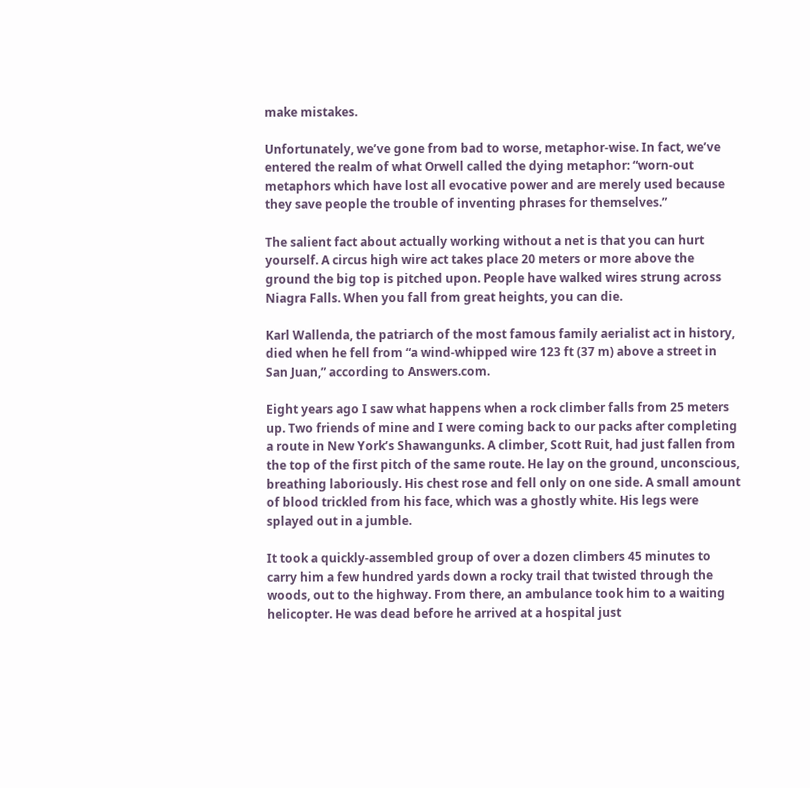make mistakes.

Unfortunately, we’ve gone from bad to worse, metaphor-wise. In fact, we’ve entered the realm of what Orwell called the dying metaphor: “worn-out metaphors which have lost all evocative power and are merely used because they save people the trouble of inventing phrases for themselves.”

The salient fact about actually working without a net is that you can hurt yourself. A circus high wire act takes place 20 meters or more above the ground the big top is pitched upon. People have walked wires strung across Niagra Falls. When you fall from great heights, you can die.

Karl Wallenda, the patriarch of the most famous family aerialist act in history, died when he fell from “a wind-whipped wire 123 ft (37 m) above a street in San Juan,” according to Answers.com.

Eight years ago I saw what happens when a rock climber falls from 25 meters up. Two friends of mine and I were coming back to our packs after completing a route in New York’s Shawangunks. A climber, Scott Ruit, had just fallen from the top of the first pitch of the same route. He lay on the ground, unconscious, breathing laboriously. His chest rose and fell only on one side. A small amount of blood trickled from his face, which was a ghostly white. His legs were splayed out in a jumble.

It took a quickly-assembled group of over a dozen climbers 45 minutes to carry him a few hundred yards down a rocky trail that twisted through the woods, out to the highway. From there, an ambulance took him to a waiting helicopter. He was dead before he arrived at a hospital just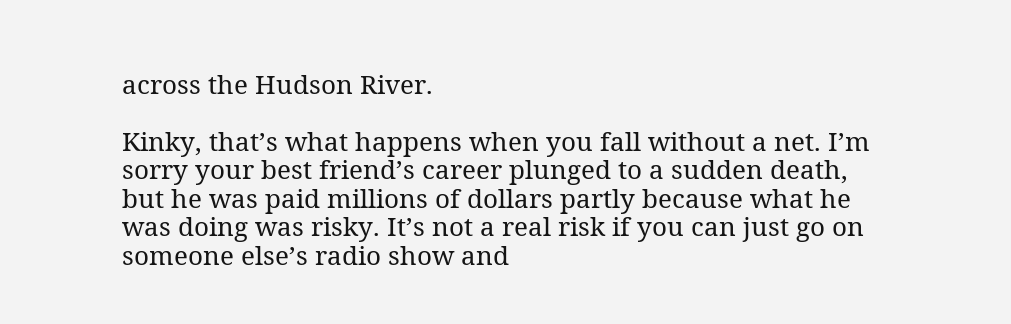across the Hudson River.

Kinky, that’s what happens when you fall without a net. I’m sorry your best friend’s career plunged to a sudden death, but he was paid millions of dollars partly because what he was doing was risky. It’s not a real risk if you can just go on someone else’s radio show and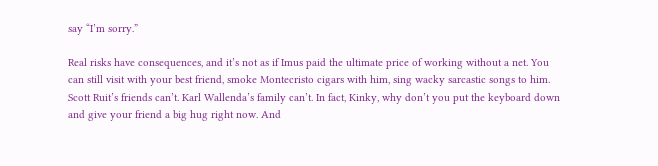say “I’m sorry.”

Real risks have consequences, and it’s not as if Imus paid the ultimate price of working without a net. You can still visit with your best friend, smoke Montecristo cigars with him, sing wacky sarcastic songs to him. Scott Ruit’s friends can’t. Karl Wallenda’s family can’t. In fact, Kinky, why don’t you put the keyboard down and give your friend a big hug right now. And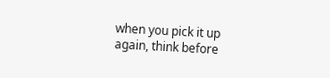when you pick it up again, think before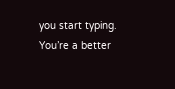you start typing. You’re a better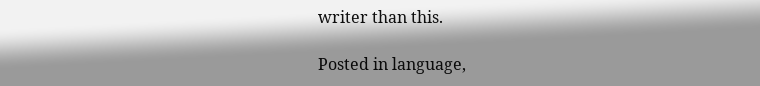writer than this.

Posted in language,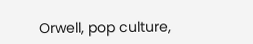Orwell, pop culture,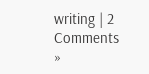writing | 2 Comments »